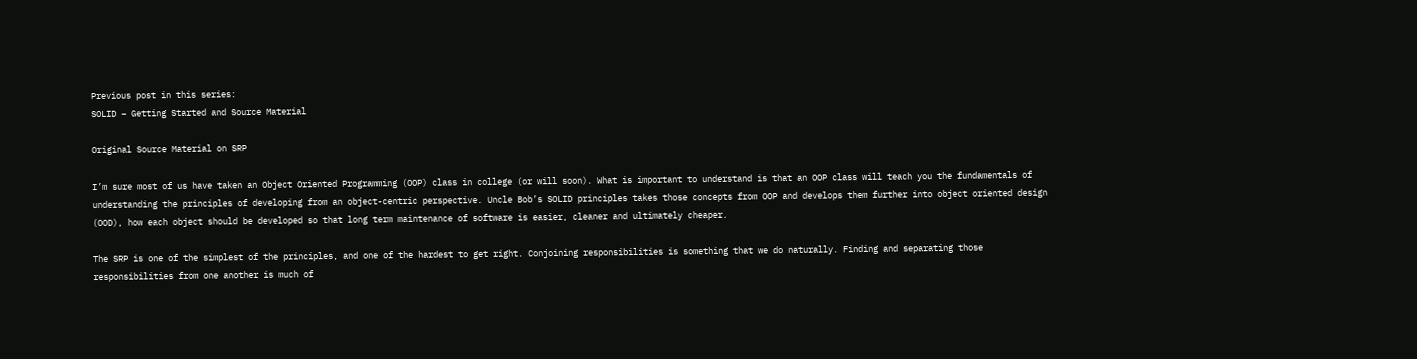Previous post in this series:
SOLID – Getting Started and Source Material

Original Source Material on SRP

I’m sure most of us have taken an Object Oriented Programming (OOP) class in college (or will soon). What is important to understand is that an OOP class will teach you the fundamentals of understanding the principles of developing from an object-centric perspective. Uncle Bob’s SOLID principles takes those concepts from OOP and develops them further into object oriented design (OOD), how each object should be developed so that long term maintenance of software is easier, cleaner and ultimately cheaper.

The SRP is one of the simplest of the principles, and one of the hardest to get right. Conjoining responsibilities is something that we do naturally. Finding and separating those responsibilities from one another is much of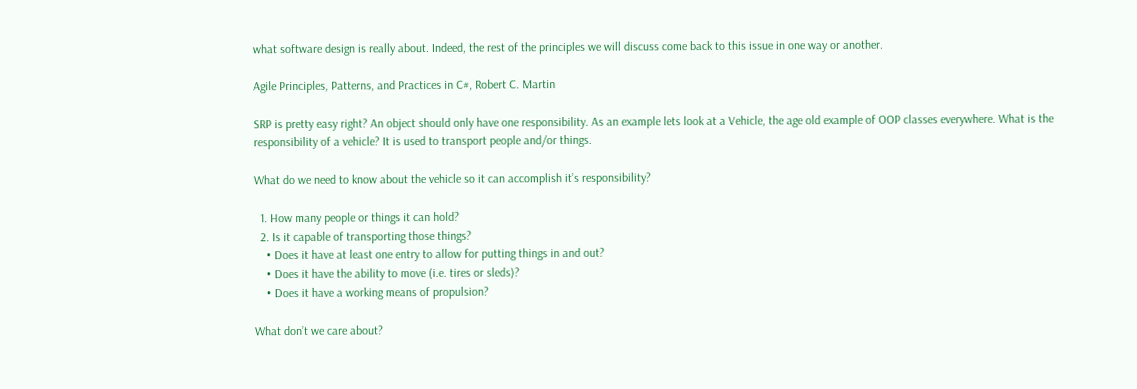what software design is really about. Indeed, the rest of the principles we will discuss come back to this issue in one way or another.

Agile Principles, Patterns, and Practices in C#, Robert C. Martin

SRP is pretty easy right? An object should only have one responsibility. As an example lets look at a Vehicle, the age old example of OOP classes everywhere. What is the responsibility of a vehicle? It is used to transport people and/or things.

What do we need to know about the vehicle so it can accomplish it’s responsibility?

  1. How many people or things it can hold?
  2. Is it capable of transporting those things?
    • Does it have at least one entry to allow for putting things in and out?
    • Does it have the ability to move (i.e. tires or sleds)?
    • Does it have a working means of propulsion?

What don’t we care about?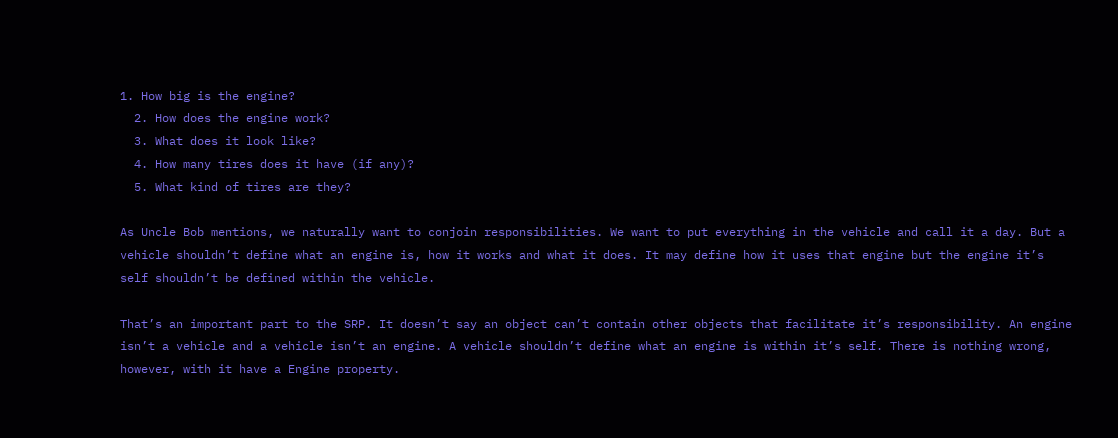1. How big is the engine?
  2. How does the engine work?
  3. What does it look like?
  4. How many tires does it have (if any)?
  5. What kind of tires are they?

As Uncle Bob mentions, we naturally want to conjoin responsibilities. We want to put everything in the vehicle and call it a day. But a vehicle shouldn’t define what an engine is, how it works and what it does. It may define how it uses that engine but the engine it’s self shouldn’t be defined within the vehicle.

That’s an important part to the SRP. It doesn’t say an object can’t contain other objects that facilitate it’s responsibility. An engine isn’t a vehicle and a vehicle isn’t an engine. A vehicle shouldn’t define what an engine is within it’s self. There is nothing wrong, however, with it have a Engine property.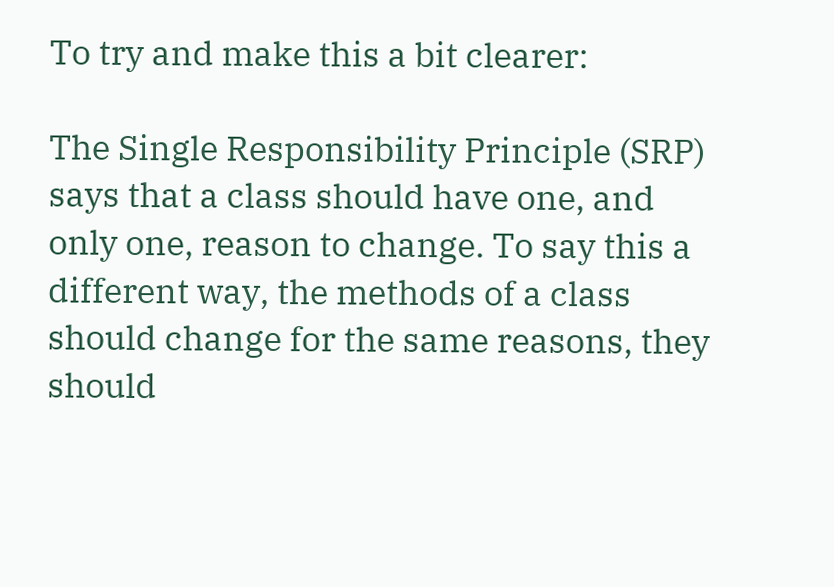To try and make this a bit clearer:

The Single Responsibility Principle (SRP) says that a class should have one, and only one, reason to change. To say this a different way, the methods of a class should change for the same reasons, they should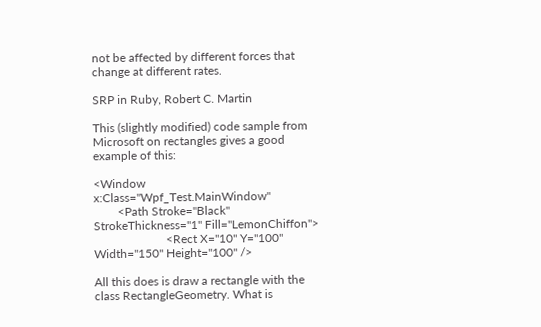not be affected by different forces that change at different rates.

SRP in Ruby, Robert C. Martin

This (slightly modified) code sample from Microsoft on rectangles gives a good example of this:

<Window x:Class="Wpf_Test.MainWindow"
        <Path Stroke="Black" StrokeThickness="1" Fill="LemonChiffon">
                        <Rect X="10" Y="100" Width="150" Height="100" />

All this does is draw a rectangle with the class RectangleGeometry. What is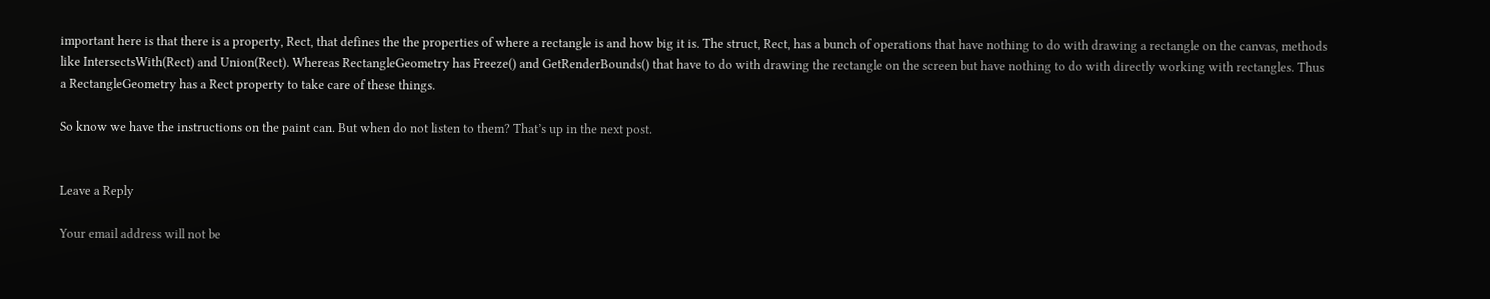important here is that there is a property, Rect, that defines the the properties of where a rectangle is and how big it is. The struct, Rect, has a bunch of operations that have nothing to do with drawing a rectangle on the canvas, methods like IntersectsWith(Rect) and Union(Rect). Whereas RectangleGeometry has Freeze() and GetRenderBounds() that have to do with drawing the rectangle on the screen but have nothing to do with directly working with rectangles. Thus a RectangleGeometry has a Rect property to take care of these things.

So know we have the instructions on the paint can. But when do not listen to them? That’s up in the next post.


Leave a Reply

Your email address will not be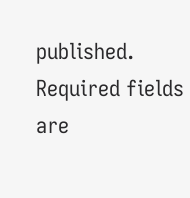published. Required fields are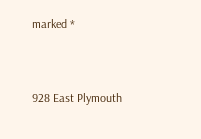marked *


928 East Plymouth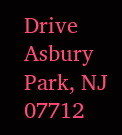Drive Asbury Park, NJ 07712